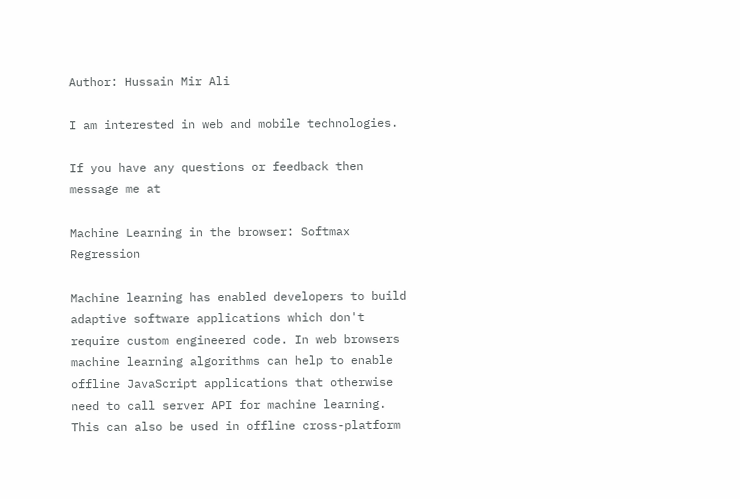Author: Hussain Mir Ali

I am interested in web and mobile technologies.

If you have any questions or feedback then message me at

Machine Learning in the browser: Softmax Regression

Machine learning has enabled developers to build adaptive software applications which don't require custom engineered code. In web browsers machine learning algorithms can help to enable offline JavaScript applications that otherwise need to call server API for machine learning. This can also be used in offline cross-platform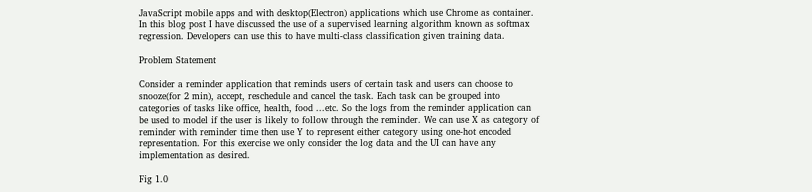JavaScript mobile apps and with desktop(Electron) applications which use Chrome as container. In this blog post I have discussed the use of a supervised learning algorithm known as softmax regression. Developers can use this to have multi-class classification given training data.

Problem Statement

Consider a reminder application that reminds users of certain task and users can choose to snooze(for 2 min), accept, reschedule and cancel the task. Each task can be grouped into categories of tasks like office, health, food ...etc. So the logs from the reminder application can be used to model if the user is likely to follow through the reminder. We can use X as category of reminder with reminder time then use Y to represent either category using one-hot encoded representation. For this exercise we only consider the log data and the UI can have any implementation as desired.

Fig 1.0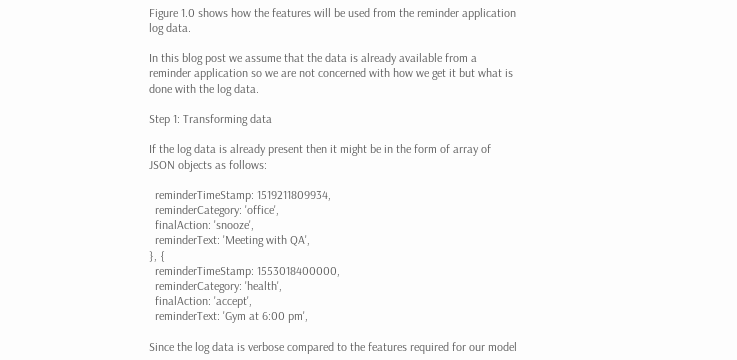Figure 1.0 shows how the features will be used from the reminder application log data.

In this blog post we assume that the data is already available from a reminder application so we are not concerned with how we get it but what is done with the log data.

Step 1: Transforming data

If the log data is already present then it might be in the form of array of JSON objects as follows:

  reminderTimeStamp: 1519211809934,
  reminderCategory: 'office',
  finalAction: 'snooze',
  reminderText: 'Meeting with QA',
}, {
  reminderTimeStamp: 1553018400000,
  reminderCategory: 'health',
  finalAction: 'accept',
  reminderText: 'Gym at 6:00 pm',

Since the log data is verbose compared to the features required for our model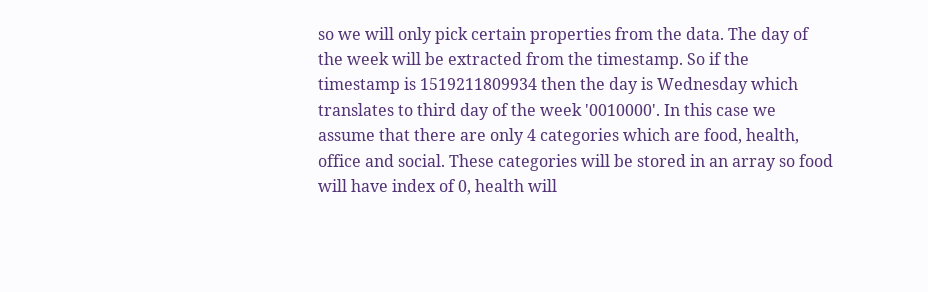so we will only pick certain properties from the data. The day of the week will be extracted from the timestamp. So if the timestamp is 1519211809934 then the day is Wednesday which translates to third day of the week '0010000'. In this case we assume that there are only 4 categories which are food, health, office and social. These categories will be stored in an array so food will have index of 0, health will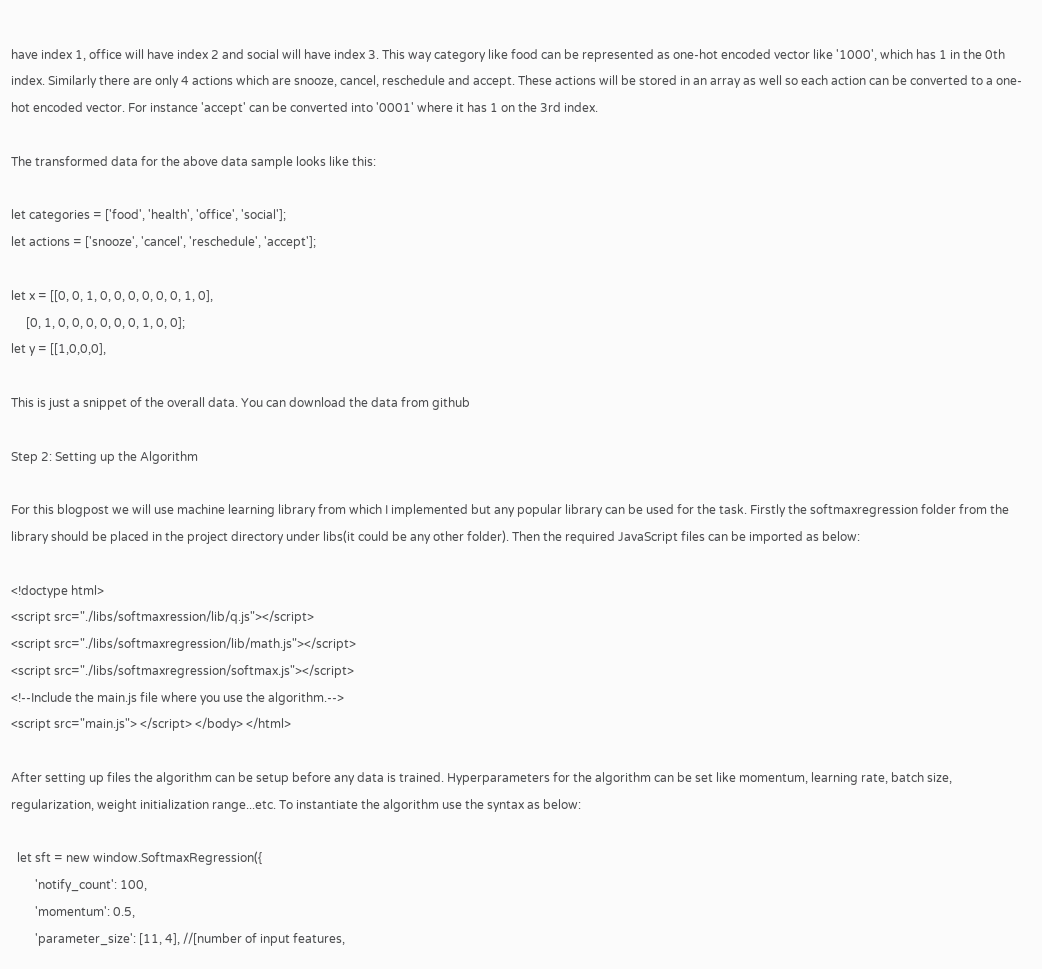have index 1, office will have index 2 and social will have index 3. This way category like food can be represented as one-hot encoded vector like '1000', which has 1 in the 0th index. Similarly there are only 4 actions which are snooze, cancel, reschedule and accept. These actions will be stored in an array as well so each action can be converted to a one-hot encoded vector. For instance 'accept' can be converted into '0001' where it has 1 on the 3rd index.

The transformed data for the above data sample looks like this:

let categories = ['food', 'health', 'office', 'social'];
let actions = ['snooze', 'cancel', 'reschedule', 'accept'];

let x = [[0, 0, 1, 0, 0, 0, 0, 0, 0, 1, 0],
     [0, 1, 0, 0, 0, 0, 0, 0, 1, 0, 0];
let y = [[1,0,0,0],

This is just a snippet of the overall data. You can download the data from github

Step 2: Setting up the Algorithm

For this blogpost we will use machine learning library from which I implemented but any popular library can be used for the task. Firstly the softmaxregression folder from the library should be placed in the project directory under libs(it could be any other folder). Then the required JavaScript files can be imported as below:

<!doctype html>
<script src="./libs/softmaxression/lib/q.js"></script>
<script src="./libs/softmaxregression/lib/math.js"></script>
<script src="./libs/softmaxregression/softmax.js"></script>
<!--Include the main.js file where you use the algorithm.-->
<script src="main.js"> </script> </body> </html>

After setting up files the algorithm can be setup before any data is trained. Hyperparameters for the algorithm can be set like momentum, learning rate, batch size, regularization, weight initialization range...etc. To instantiate the algorithm use the syntax as below:

  let sft = new window.SoftmaxRegression({
        'notify_count': 100,
        'momentum': 0.5,
        'parameter_size': [11, 4], //[number of input features,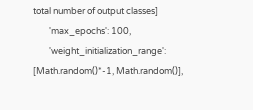total number of output classes]
        'max_epochs': 100,
        'weight_initialization_range': [Math.random()*-1, Math.random()],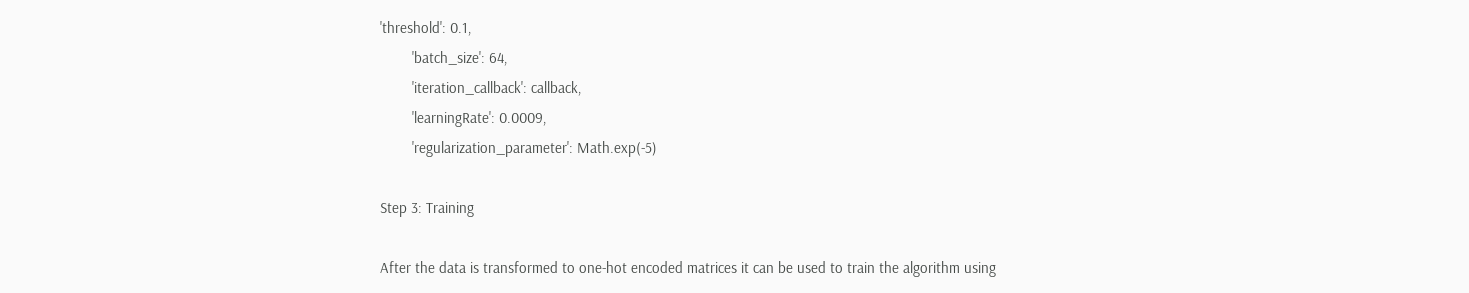'threshold': 0.1,
        'batch_size': 64,
        'iteration_callback': callback,
        'learningRate': 0.0009,
        'regularization_parameter': Math.exp(-5)

Step 3: Training

After the data is transformed to one-hot encoded matrices it can be used to train the algorithm using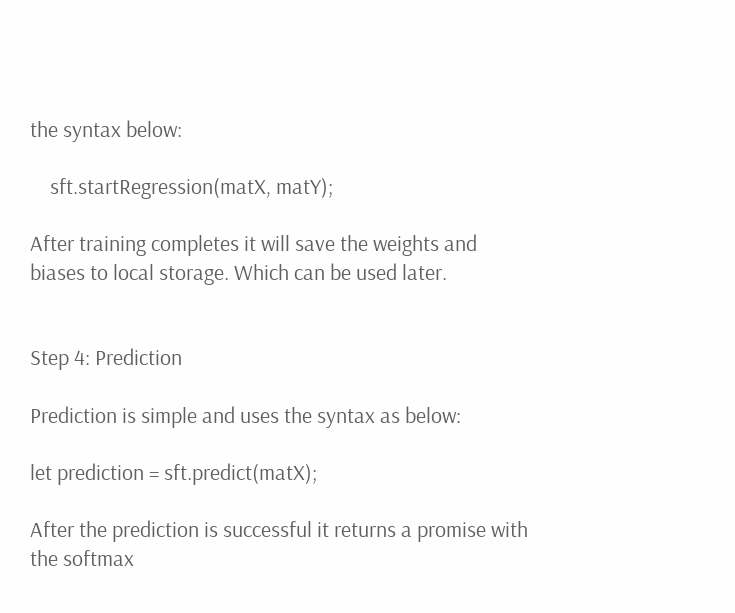the syntax below:

    sft.startRegression(matX, matY);

After training completes it will save the weights and biases to local storage. Which can be used later.


Step 4: Prediction

Prediction is simple and uses the syntax as below:

let prediction = sft.predict(matX);

After the prediction is successful it returns a promise with the softmax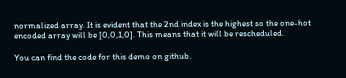normalized array. It is evident that the 2nd index is the highest so the one-hot encoded array will be [0,0,1,0]. This means that it will be rescheduled.

You can find the code for this demo on github.